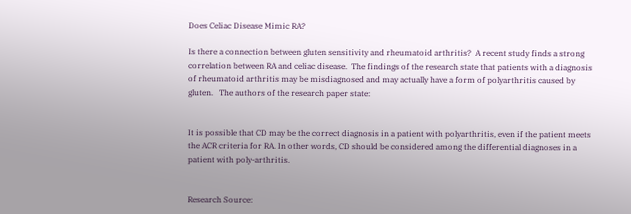Does Celiac Disease Mimic RA?

Is there a connection between gluten sensitivity and rheumatoid arthritis?  A recent study finds a strong correlation between RA and celiac disease.  The findings of the research state that patients with a diagnosis of rheumatoid arthritis may be misdiagnosed and may actually have a form of polyarthritis caused by gluten.   The authors of the research paper state:


It is possible that CD may be the correct diagnosis in a patient with polyarthritis, even if the patient meets the ACR criteria for RA. In other words, CD should be considered among the differential diagnoses in a patient with poly-arthritis.


Research Source: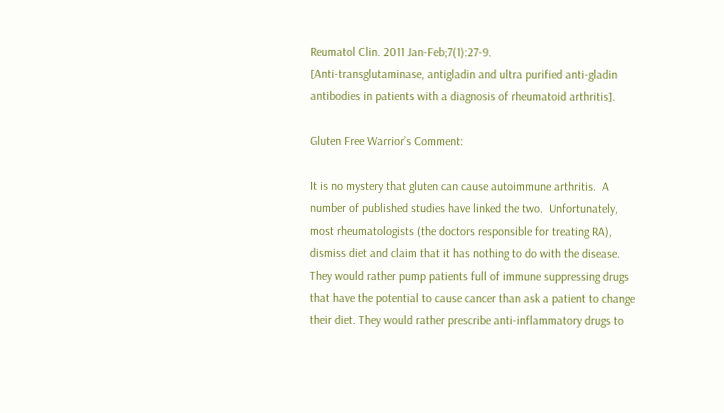Reumatol Clin. 2011 Jan-Feb;7(1):27-9.
[Anti-transglutaminase, antigladin and ultra purified anti-gladin antibodies in patients with a diagnosis of rheumatoid arthritis].

Gluten Free Warrior’s Comment:

It is no mystery that gluten can cause autoimmune arthritis.  A number of published studies have linked the two.  Unfortunately, most rheumatologists (the doctors responsible for treating RA), dismiss diet and claim that it has nothing to do with the disease.  They would rather pump patients full of immune suppressing drugs that have the potential to cause cancer than ask a patient to change their diet. They would rather prescribe anti-inflammatory drugs to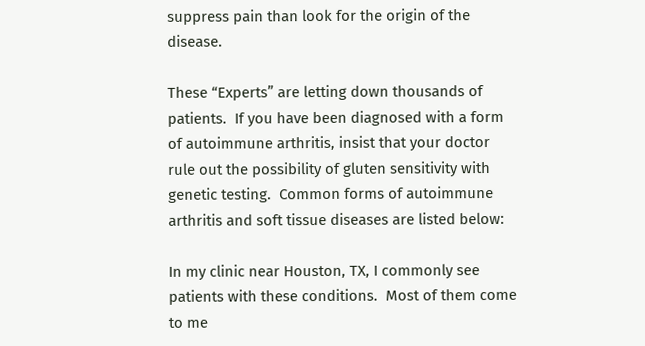suppress pain than look for the origin of the disease.

These “Experts” are letting down thousands of patients.  If you have been diagnosed with a form of autoimmune arthritis, insist that your doctor rule out the possibility of gluten sensitivity with genetic testing.  Common forms of autoimmune arthritis and soft tissue diseases are listed below:

In my clinic near Houston, TX, I commonly see patients with these conditions.  Most of them come to me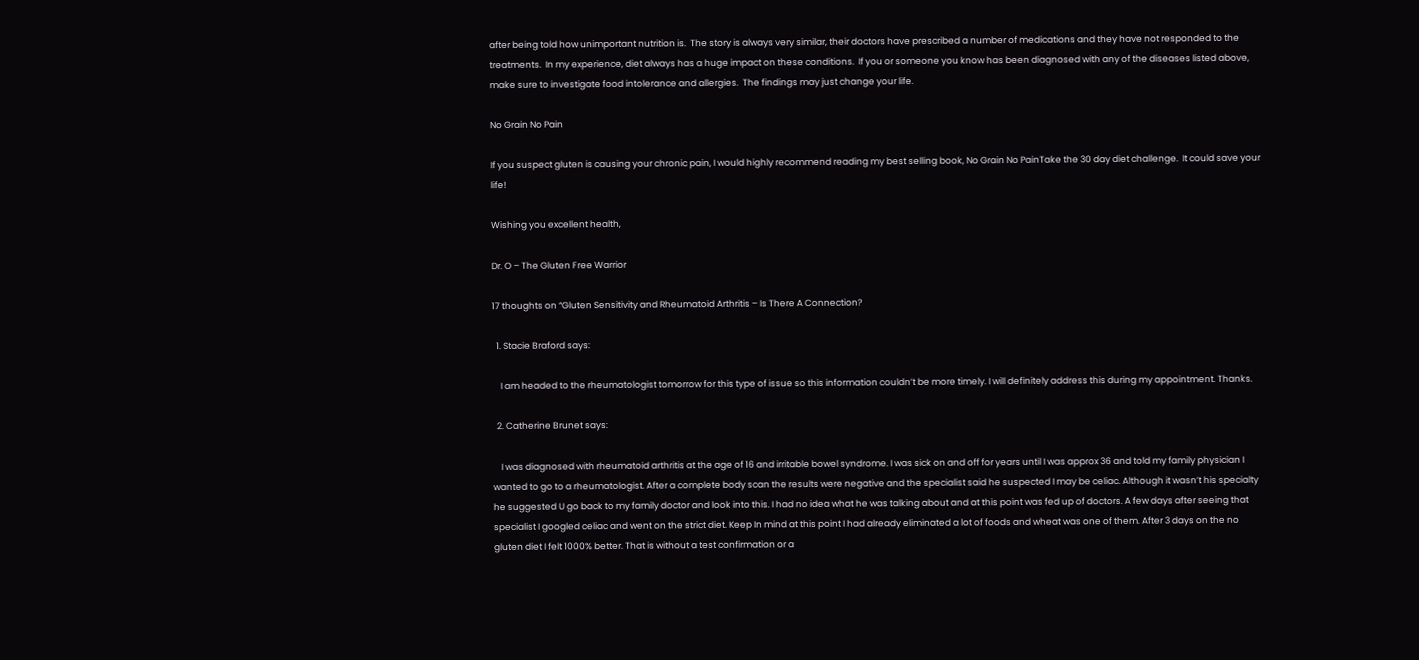after being told how unimportant nutrition is.  The story is always very similar, their doctors have prescribed a number of medications and they have not responded to the treatments.  In my experience, diet always has a huge impact on these conditions.  If you or someone you know has been diagnosed with any of the diseases listed above, make sure to investigate food intolerance and allergies.  The findings may just change your life.

No Grain No Pain

If you suspect gluten is causing your chronic pain, I would highly recommend reading my best selling book, No Grain No PainTake the 30 day diet challenge.  It could save your life!

Wishing you excellent health,

Dr. O – The Gluten Free Warrior

17 thoughts on “Gluten Sensitivity and Rheumatoid Arthritis – Is There A Connection?

  1. Stacie Braford says:

    I am headed to the rheumatologist tomorrow for this type of issue so this information couldn’t be more timely. I will definitely address this during my appointment. Thanks.

  2. Catherine Brunet says:

    I was diagnosed with rheumatoid arthritis at the age of 16 and irritable bowel syndrome. I was sick on and off for years until I was approx 36 and told my family physician I wanted to go to a rheumatologist. After a complete body scan the results were negative and the specialist said he suspected I may be celiac. Although it wasn’t his specialty he suggested U go back to my family doctor and look into this. I had no idea what he was talking about and at this point was fed up of doctors. A few days after seeing that specialist I googled celiac and went on the strict diet. Keep In mind at this point I had already eliminated a lot of foods and wheat was one of them. After 3 days on the no gluten diet I felt 1000% better. That is without a test confirmation or a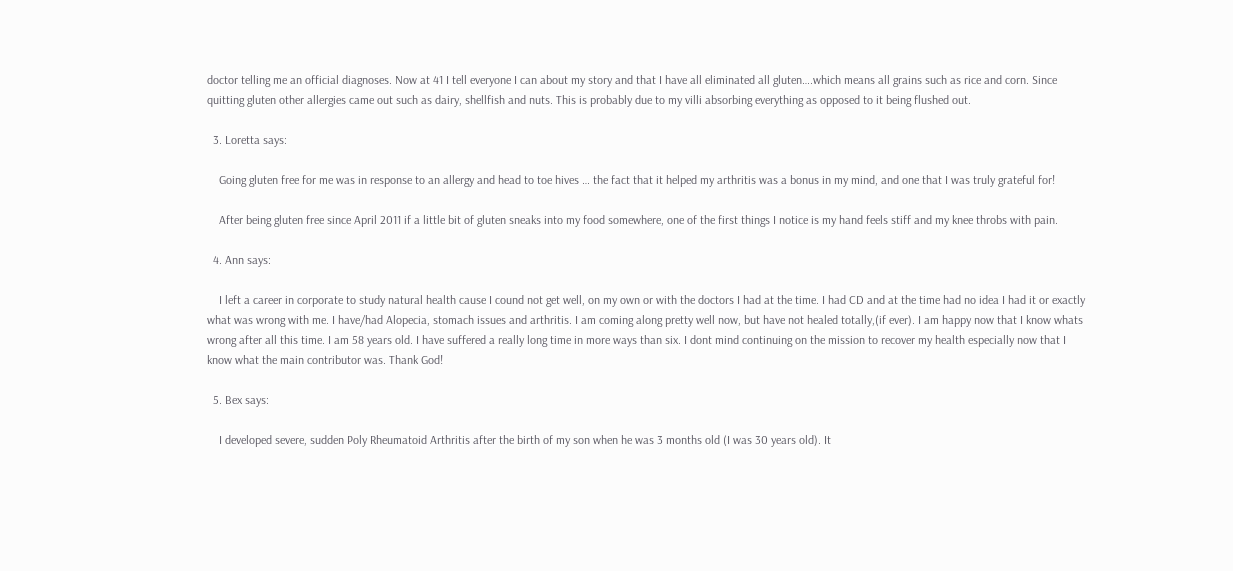doctor telling me an official diagnoses. Now at 41 I tell everyone I can about my story and that I have all eliminated all gluten….which means all grains such as rice and corn. Since quitting gluten other allergies came out such as dairy, shellfish and nuts. This is probably due to my villi absorbing everything as opposed to it being flushed out.

  3. Loretta says:

    Going gluten free for me was in response to an allergy and head to toe hives … the fact that it helped my arthritis was a bonus in my mind, and one that I was truly grateful for!

    After being gluten free since April 2011 if a little bit of gluten sneaks into my food somewhere, one of the first things I notice is my hand feels stiff and my knee throbs with pain.

  4. Ann says:

    I left a career in corporate to study natural health cause I cound not get well, on my own or with the doctors I had at the time. I had CD and at the time had no idea I had it or exactly what was wrong with me. I have/had Alopecia, stomach issues and arthritis. I am coming along pretty well now, but have not healed totally,(if ever). I am happy now that I know whats wrong after all this time. I am 58 years old. I have suffered a really long time in more ways than six. I dont mind continuing on the mission to recover my health especially now that I know what the main contributor was. Thank God!

  5. Bex says:

    I developed severe, sudden Poly Rheumatoid Arthritis after the birth of my son when he was 3 months old (I was 30 years old). It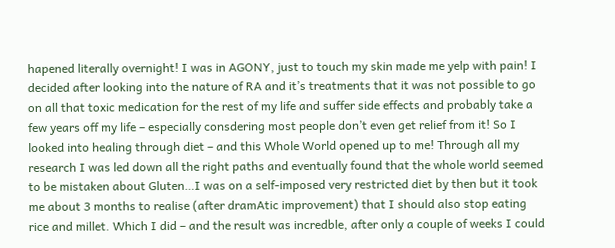hapened literally overnight! I was in AGONY, just to touch my skin made me yelp with pain! I decided after looking into the nature of RA and it’s treatments that it was not possible to go on all that toxic medication for the rest of my life and suffer side effects and probably take a few years off my life – especially consdering most people don’t even get relief from it! So I looked into healing through diet – and this Whole World opened up to me! Through all my research I was led down all the right paths and eventually found that the whole world seemed to be mistaken about Gluten…I was on a self-imposed very restricted diet by then but it took me about 3 months to realise (after dramAtic improvement) that I should also stop eating rice and millet. Which I did – and the result was incredble, after only a couple of weeks I could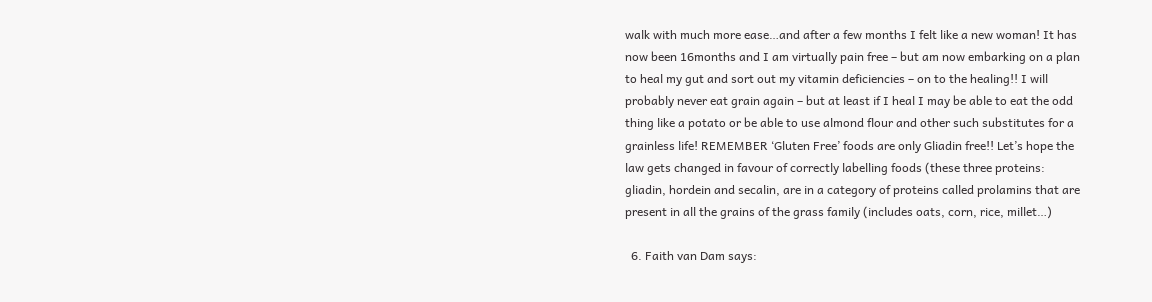walk with much more ease…and after a few months I felt like a new woman! It has now been 16months and I am virtually pain free – but am now embarking on a plan to heal my gut and sort out my vitamin deficiencies – on to the healing!! I will probably never eat grain again – but at least if I heal I may be able to eat the odd thing like a potato or be able to use almond flour and other such substitutes for a grainless life! REMEMBER ‘Gluten Free’ foods are only Gliadin free!! Let’s hope the law gets changed in favour of correctly labelling foods (these three proteins: gliadin, hordein and secalin, are in a category of proteins called prolamins that are present in all the grains of the grass family (includes oats, corn, rice, millet…)

  6. Faith van Dam says: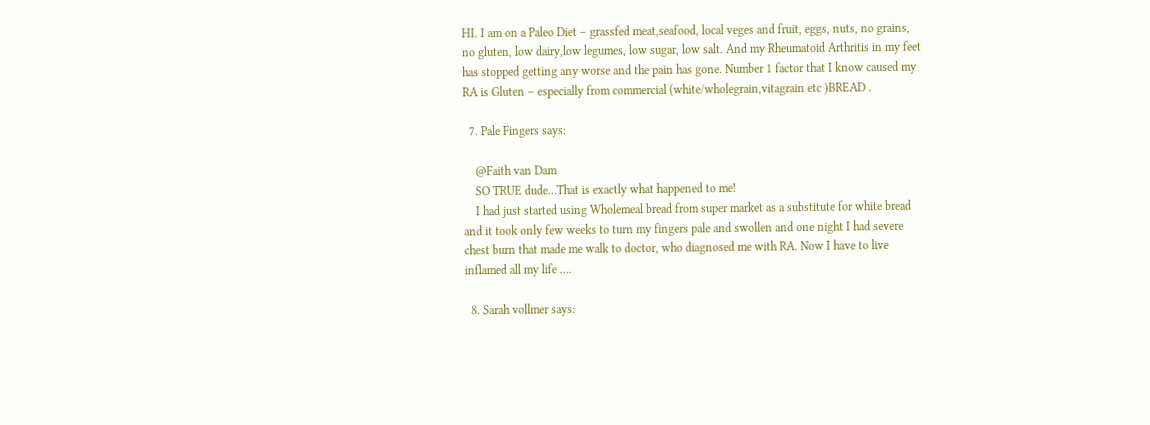HI. I am on a Paleo Diet – grassfed meat,seafood, local veges and fruit, eggs, nuts, no grains, no gluten, low dairy,low legumes, low sugar, low salt. And my Rheumatoid Arthritis in my feet has stopped getting any worse and the pain has gone. Number 1 factor that I know caused my RA is Gluten – especially from commercial (white/wholegrain,vitagrain etc )BREAD .

  7. Pale Fingers says:

    @Faith van Dam
    SO TRUE dude…That is exactly what happened to me!
    I had just started using Wholemeal bread from super market as a substitute for white bread and it took only few weeks to turn my fingers pale and swollen and one night I had severe chest burn that made me walk to doctor, who diagnosed me with RA. Now I have to live inflamed all my life ….

  8. Sarah vollmer says: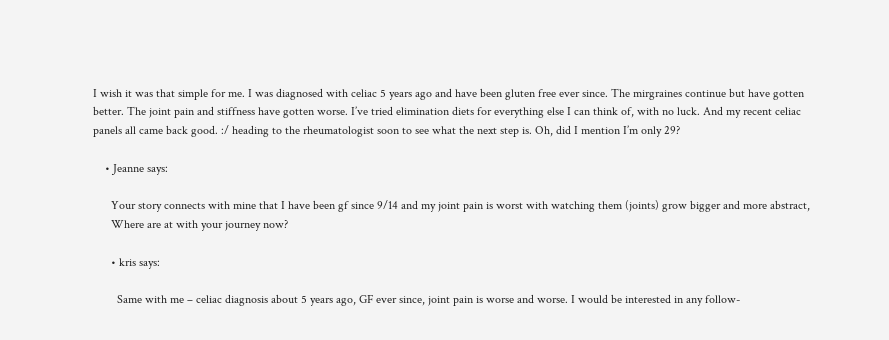I wish it was that simple for me. I was diagnosed with celiac 5 years ago and have been gluten free ever since. The mirgraines continue but have gotten better. The joint pain and stiffness have gotten worse. I’ve tried elimination diets for everything else I can think of, with no luck. And my recent celiac panels all came back good. :/ heading to the rheumatologist soon to see what the next step is. Oh, did I mention I’m only 29?

    • Jeanne says:

      Your story connects with mine that I have been gf since 9/14 and my joint pain is worst with watching them (joints) grow bigger and more abstract,
      Where are at with your journey now?

      • kris says:

        Same with me – celiac diagnosis about 5 years ago, GF ever since, joint pain is worse and worse. I would be interested in any follow-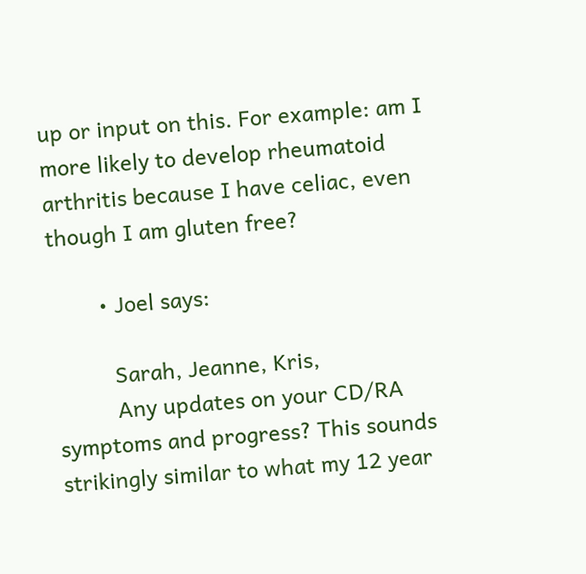up or input on this. For example: am I more likely to develop rheumatoid arthritis because I have celiac, even though I am gluten free?

        • Joel says:

          Sarah, Jeanne, Kris,
          Any updates on your CD/RA symptoms and progress? This sounds strikingly similar to what my 12 year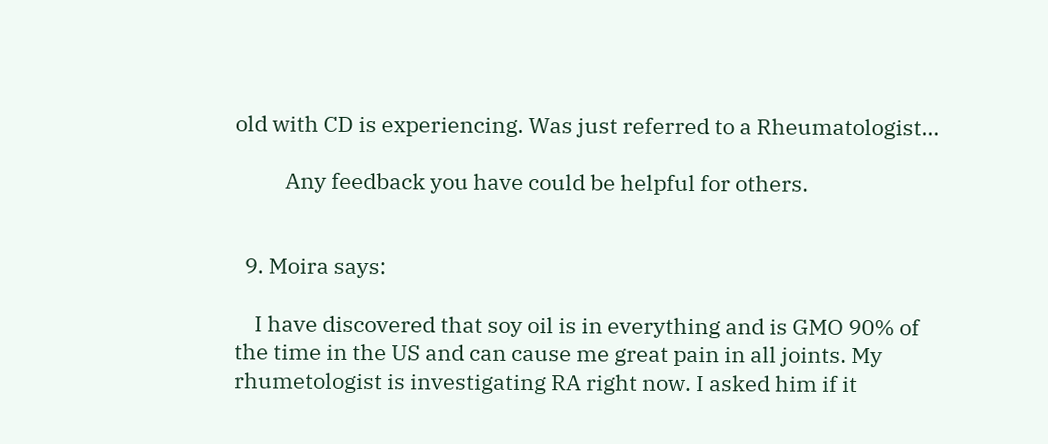old with CD is experiencing. Was just referred to a Rheumatologist…

          Any feedback you have could be helpful for others.


  9. Moira says:

    I have discovered that soy oil is in everything and is GMO 90% of the time in the US and can cause me great pain in all joints. My rhumetologist is investigating RA right now. I asked him if it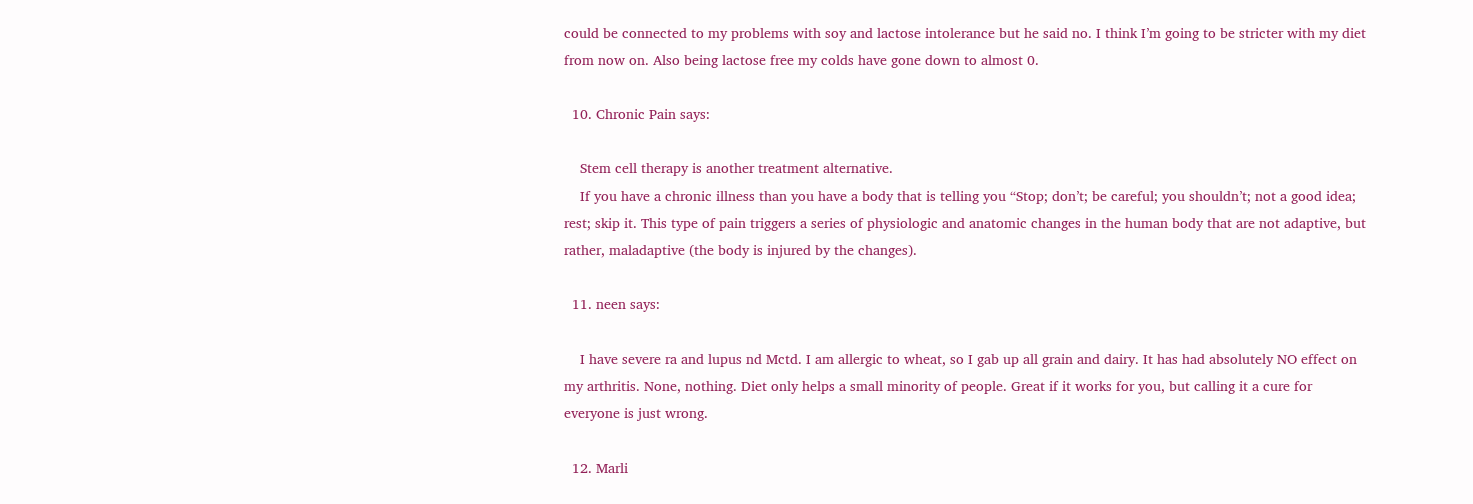could be connected to my problems with soy and lactose intolerance but he said no. I think I’m going to be stricter with my diet from now on. Also being lactose free my colds have gone down to almost 0.

  10. Chronic Pain says:

    Stem cell therapy is another treatment alternative.
    If you have a chronic illness than you have a body that is telling you “Stop; don’t; be careful; you shouldn’t; not a good idea; rest; skip it. This type of pain triggers a series of physiologic and anatomic changes in the human body that are not adaptive, but rather, maladaptive (the body is injured by the changes).

  11. neen says:

    I have severe ra and lupus nd Mctd. I am allergic to wheat, so I gab up all grain and dairy. It has had absolutely NO effect on my arthritis. None, nothing. Diet only helps a small minority of people. Great if it works for you, but calling it a cure for everyone is just wrong.

  12. Marli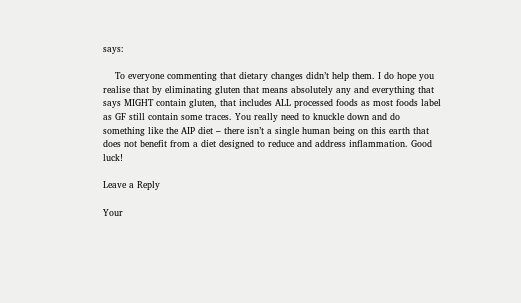says:

    To everyone commenting that dietary changes didn’t help them. I do hope you realise that by eliminating gluten that means absolutely any and everything that says MIGHT contain gluten, that includes ALL processed foods as most foods label as GF still contain some traces. You really need to knuckle down and do something like the AIP diet – there isn’t a single human being on this earth that does not benefit from a diet designed to reduce and address inflammation. Good luck!

Leave a Reply

Your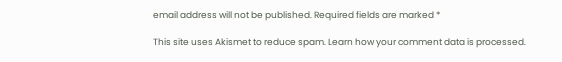email address will not be published. Required fields are marked *

This site uses Akismet to reduce spam. Learn how your comment data is processed.